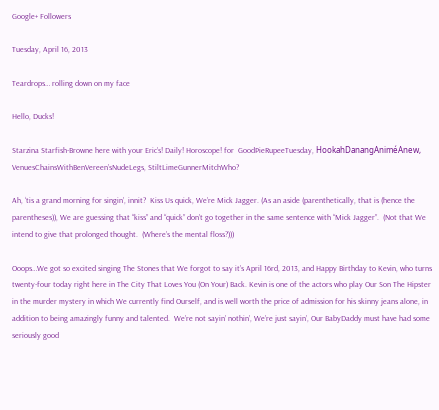Google+ Followers

Tuesday, April 16, 2013

Teardrops… rolling down on my face

Hello, Ducks!

Starzina Starfish-Browne here with your Eric’s! Daily! Horoscope! for  GoodPieRupeeTuesday, HookahDanangAniméAnew, VenuesChainsWithBenVereen’sNudeLegs, StiltLimeGunnerMitchWho?

Ah, ‘tis a grand morning for singin’, innit?  Kiss Us quick, We’re Mick Jagger. (As an aside (parenthetically, that is (hence the parentheses)), We are guessing that “kiss” and “quick” don’t go together in the same sentence with “Mick Jagger”.  (Not that We intend to give that prolonged thought.  (Where’s the mental floss?)))

Ooops…We got so excited singing The Stones that We forgot to say it’s April 16rd, 2013, and Happy Birthday to Kevin, who turns twenty-four today right here in The City That Loves You (On Your) Back. Kevin is one of the actors who play Our Son The Hipster in the murder mystery in which We currently find Ourself, and is well worth the price of admission for his skinny jeans alone, in addition to being amazingly funny and talented.  We’re not sayin’ nothin’, We’re just sayin’, Our BabyDaddy must have had some seriously good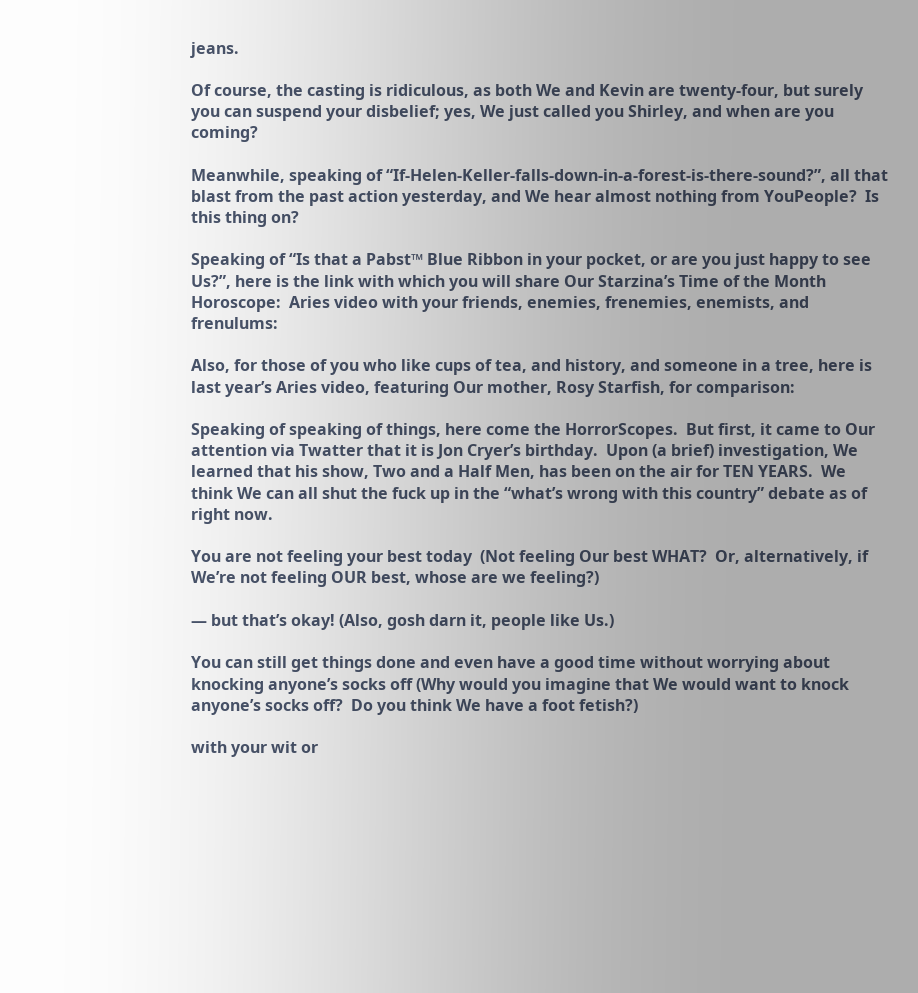jeans.

Of course, the casting is ridiculous, as both We and Kevin are twenty-four, but surely you can suspend your disbelief; yes, We just called you Shirley, and when are you coming?

Meanwhile, speaking of “If-Helen-Keller-falls-down-in-a-forest-is-there-sound?”, all that blast from the past action yesterday, and We hear almost nothing from YouPeople?  Is this thing on?

Speaking of “Is that a Pabst™ Blue Ribbon in your pocket, or are you just happy to see Us?”, here is the link with which you will share Our Starzina’s Time of the Month Horoscope:  Aries video with your friends, enemies, frenemies, enemists, and frenulums:

Also, for those of you who like cups of tea, and history, and someone in a tree, here is last year’s Aries video, featuring Our mother, Rosy Starfish, for comparison:

Speaking of speaking of things, here come the HorrorScopes.  But first, it came to Our attention via Twatter that it is Jon Cryer’s birthday.  Upon (a brief) investigation, We learned that his show, Two and a Half Men, has been on the air for TEN YEARS.  We think We can all shut the fuck up in the “what’s wrong with this country” debate as of right now.

You are not feeling your best today  (Not feeling Our best WHAT?  Or, alternatively, if We’re not feeling OUR best, whose are we feeling?)

— but that’s okay! (Also, gosh darn it, people like Us.)

You can still get things done and even have a good time without worrying about knocking anyone’s socks off (Why would you imagine that We would want to knock anyone’s socks off?  Do you think We have a foot fetish?)

with your wit or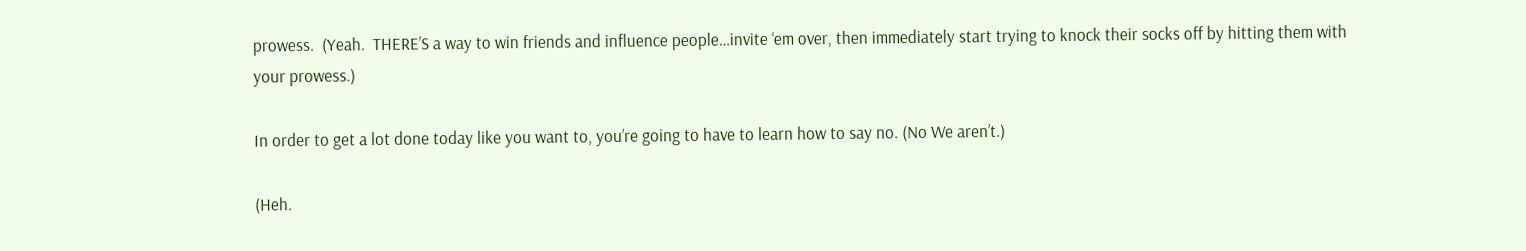prowess.  (Yeah.  THERE’S a way to win friends and influence people…invite ‘em over, then immediately start trying to knock their socks off by hitting them with your prowess.)

In order to get a lot done today like you want to, you’re going to have to learn how to say no. (No We aren’t.)

(Heh.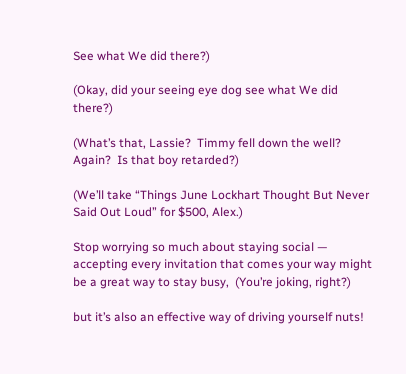See what We did there?)

(Okay, did your seeing eye dog see what We did there?)

(What’s that, Lassie?  Timmy fell down the well?  Again?  Is that boy retarded?)

(We’ll take “Things June Lockhart Thought But Never Said Out Loud” for $500, Alex.)

Stop worrying so much about staying social — accepting every invitation that comes your way might be a great way to stay busy,  (You’re joking, right?)

but it’s also an effective way of driving yourself nuts!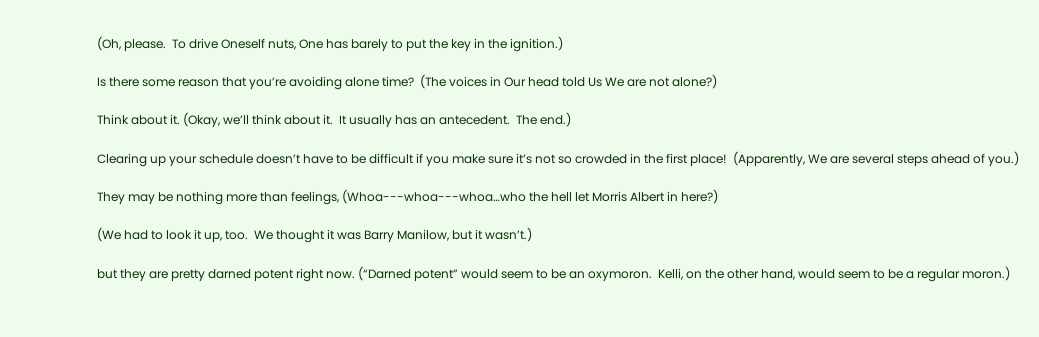(Oh, please.  To drive Oneself nuts, One has barely to put the key in the ignition.)

Is there some reason that you’re avoiding alone time?  (The voices in Our head told Us We are not alone?)

Think about it. (Okay, we’ll think about it.  It usually has an antecedent.  The end.)

Clearing up your schedule doesn’t have to be difficult if you make sure it’s not so crowded in the first place!  (Apparently, We are several steps ahead of you.)

They may be nothing more than feelings, (Whoa---whoa---whoa…who the hell let Morris Albert in here?)

(We had to look it up, too.  We thought it was Barry Manilow, but it wasn’t.)

but they are pretty darned potent right now. (“Darned potent” would seem to be an oxymoron.  Kelli, on the other hand, would seem to be a regular moron.)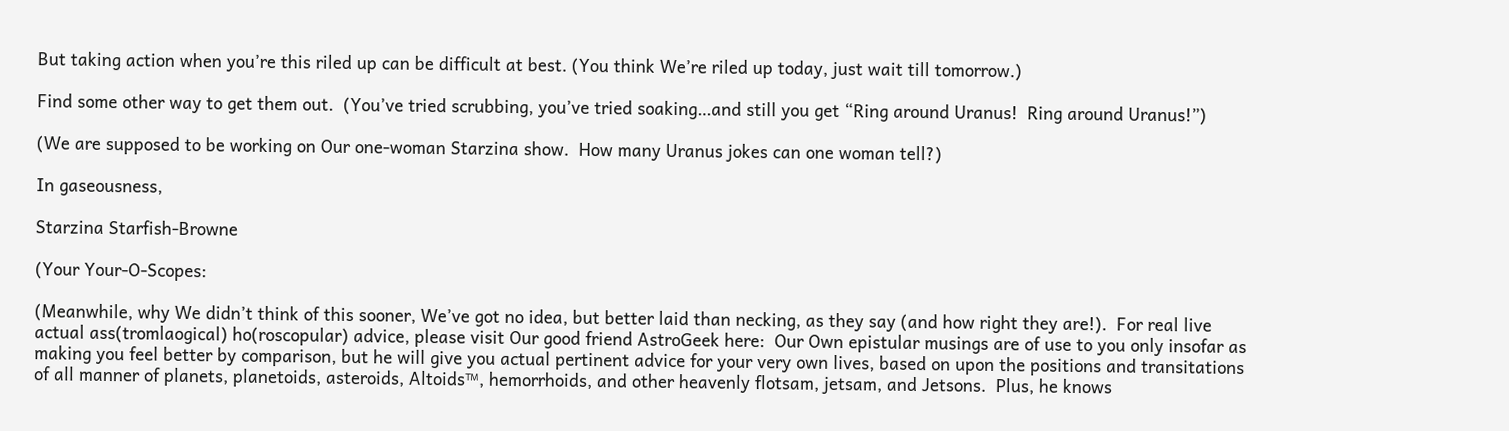But taking action when you’re this riled up can be difficult at best. (You think We’re riled up today, just wait till tomorrow.)

Find some other way to get them out.  (You’ve tried scrubbing, you’ve tried soaking…and still you get “Ring around Uranus!  Ring around Uranus!”)

(We are supposed to be working on Our one-woman Starzina show.  How many Uranus jokes can one woman tell?)

In gaseousness,

Starzina Starfish-Browne

(Your Your-O-Scopes:

(Meanwhile, why We didn’t think of this sooner, We’ve got no idea, but better laid than necking, as they say (and how right they are!).  For real live actual ass(tromlaogical) ho(roscopular) advice, please visit Our good friend AstroGeek here:  Our Own epistular musings are of use to you only insofar as making you feel better by comparison, but he will give you actual pertinent advice for your very own lives, based on upon the positions and transitations of all manner of planets, planetoids, asteroids, Altoids™, hemorrhoids, and other heavenly flotsam, jetsam, and Jetsons.  Plus, he knows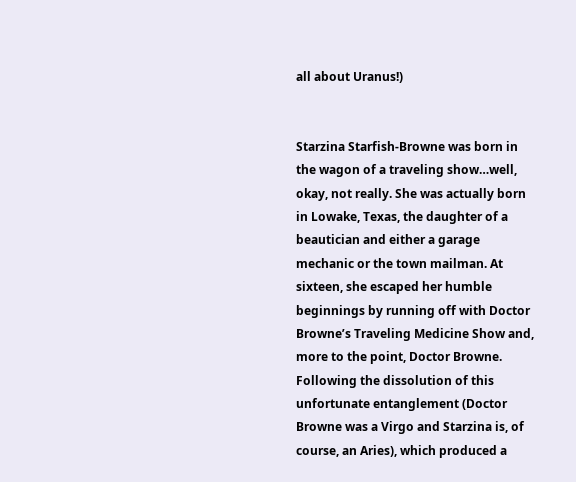all about Uranus!)


Starzina Starfish-Browne was born in the wagon of a traveling show…well, okay, not really. She was actually born in Lowake, Texas, the daughter of a beautician and either a garage mechanic or the town mailman. At sixteen, she escaped her humble beginnings by running off with Doctor Browne’s Traveling Medicine Show and, more to the point, Doctor Browne. Following the dissolution of this unfortunate entanglement (Doctor Browne was a Virgo and Starzina is, of course, an Aries), which produced a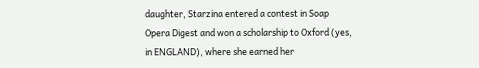daughter, Starzina entered a contest in Soap Opera Digest and won a scholarship to Oxford (yes, in ENGLAND), where she earned her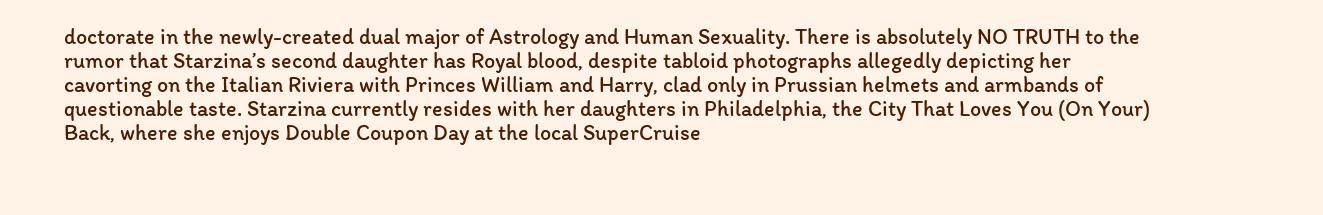doctorate in the newly-created dual major of Astrology and Human Sexuality. There is absolutely NO TRUTH to the rumor that Starzina’s second daughter has Royal blood, despite tabloid photographs allegedly depicting her cavorting on the Italian Riviera with Princes William and Harry, clad only in Prussian helmets and armbands of questionable taste. Starzina currently resides with her daughters in Philadelphia, the City That Loves You (On Your) Back, where she enjoys Double Coupon Day at the local SuperCruise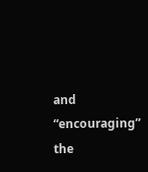and “encouraging” the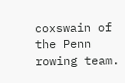coxswain of the Penn rowing team.